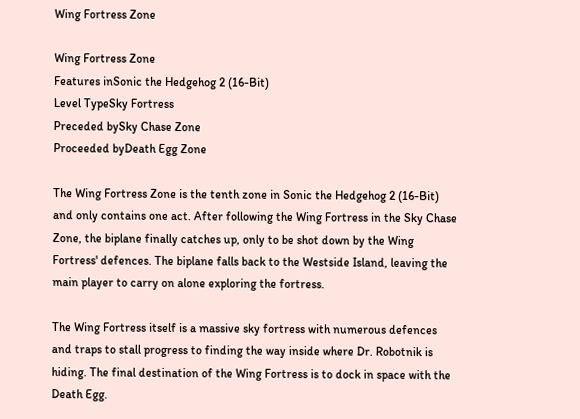Wing Fortress Zone

Wing Fortress Zone
Features inSonic the Hedgehog 2 (16-Bit)
Level TypeSky Fortress
Preceded bySky Chase Zone
Proceeded byDeath Egg Zone

The Wing Fortress Zone is the tenth zone in Sonic the Hedgehog 2 (16-Bit) and only contains one act. After following the Wing Fortress in the Sky Chase Zone, the biplane finally catches up, only to be shot down by the Wing Fortress' defences. The biplane falls back to the Westside Island, leaving the main player to carry on alone exploring the fortress.

The Wing Fortress itself is a massive sky fortress with numerous defences and traps to stall progress to finding the way inside where Dr. Robotnik is hiding. The final destination of the Wing Fortress is to dock in space with the Death Egg.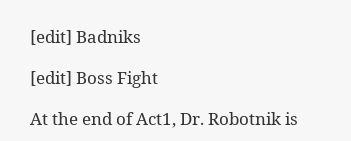[edit] Badniks

[edit] Boss Fight

At the end of Act1, Dr. Robotnik is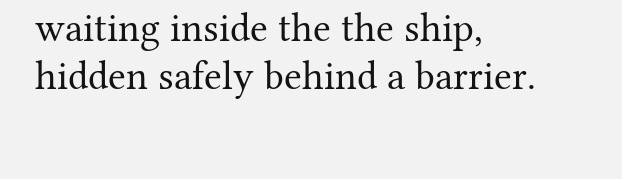waiting inside the the ship, hidden safely behind a barrier.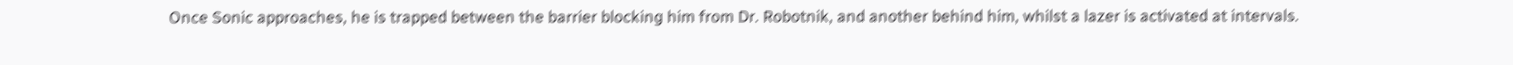Once Sonic approaches, he is trapped between the barrier blocking him from Dr. Robotnik, and another behind him, whilst a lazer is activated at intervals.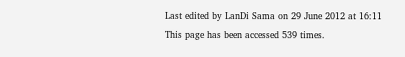Last edited by LanDi Sama on 29 June 2012 at 16:11
This page has been accessed 539 times.